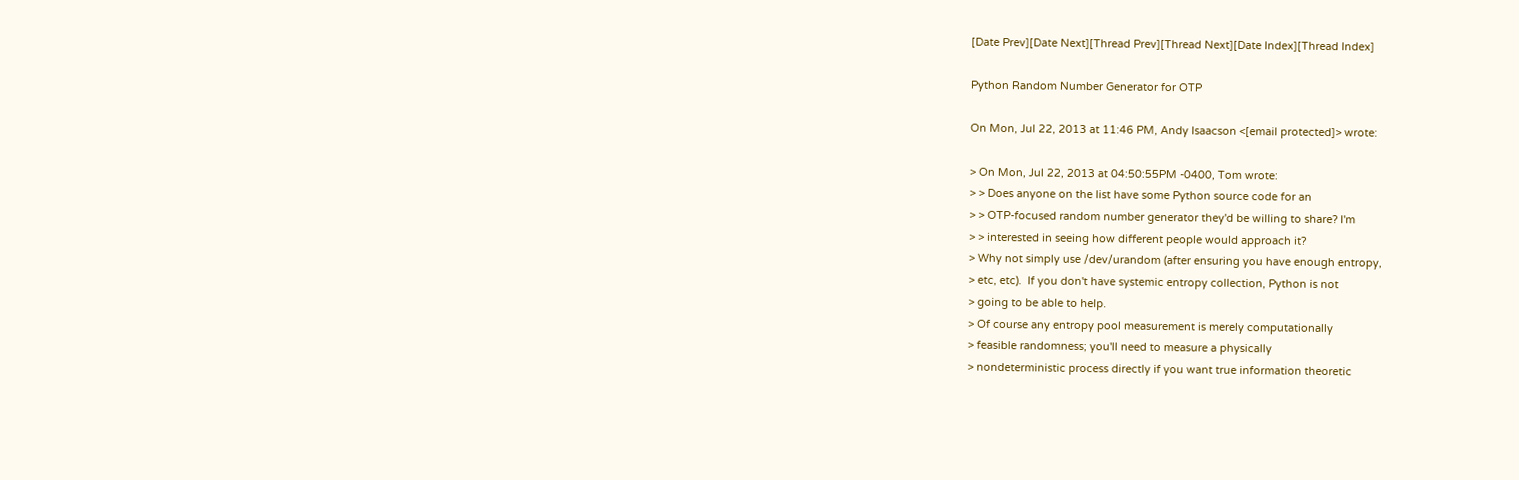[Date Prev][Date Next][Thread Prev][Thread Next][Date Index][Thread Index]

Python Random Number Generator for OTP

On Mon, Jul 22, 2013 at 11:46 PM, Andy Isaacson <[email protected]> wrote:

> On Mon, Jul 22, 2013 at 04:50:55PM -0400, Tom wrote:
> > Does anyone on the list have some Python source code for an
> > OTP-focused random number generator they'd be willing to share? I'm
> > interested in seeing how different people would approach it?
> Why not simply use /dev/urandom (after ensuring you have enough entropy,
> etc, etc).  If you don't have systemic entropy collection, Python is not
> going to be able to help.
> Of course any entropy pool measurement is merely computationally
> feasible randomness; you'll need to measure a physically
> nondeterministic process directly if you want true information theoretic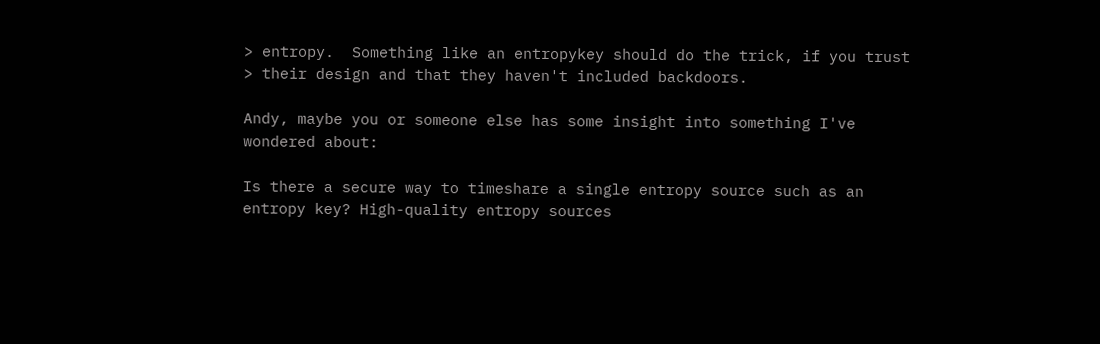> entropy.  Something like an entropykey should do the trick, if you trust
> their design and that they haven't included backdoors.

Andy, maybe you or someone else has some insight into something I've
wondered about:

Is there a secure way to timeshare a single entropy source such as an
entropy key? High-quality entropy sources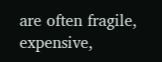are often fragile, expensive,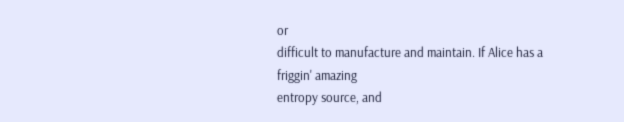or
difficult to manufacture and maintain. If Alice has a friggin' amazing
entropy source, and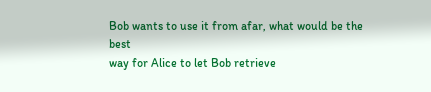Bob wants to use it from afar, what would be the best
way for Alice to let Bob retrieve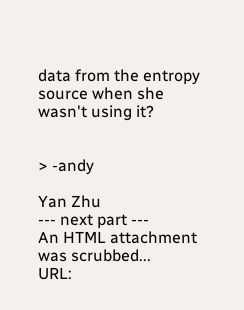data from the entropy source when she
wasn't using it?


> -andy

Yan Zhu
--- next part ---
An HTML attachment was scrubbed...
URL: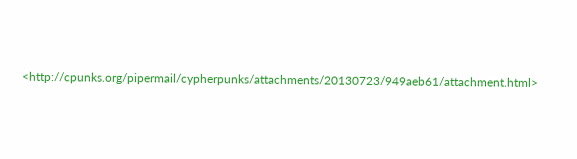<http://cpunks.org/pipermail/cypherpunks/attachments/20130723/949aeb61/attachment.html>